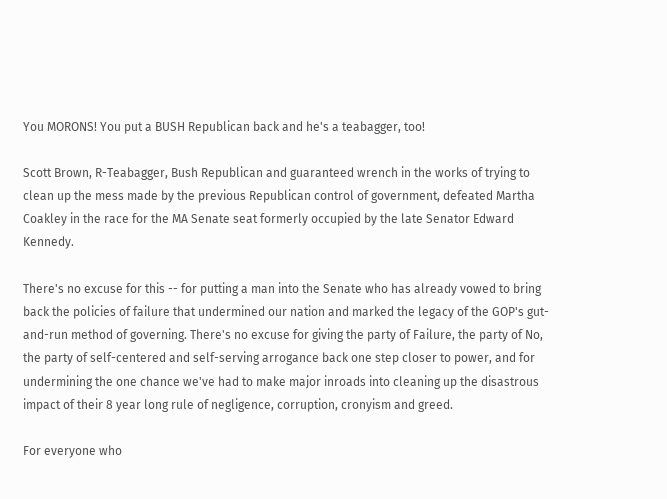You MORONS! You put a BUSH Republican back and he's a teabagger, too!

Scott Brown, R-Teabagger, Bush Republican and guaranteed wrench in the works of trying to clean up the mess made by the previous Republican control of government, defeated Martha Coakley in the race for the MA Senate seat formerly occupied by the late Senator Edward Kennedy.

There's no excuse for this -- for putting a man into the Senate who has already vowed to bring back the policies of failure that undermined our nation and marked the legacy of the GOP's gut-and-run method of governing. There's no excuse for giving the party of Failure, the party of No, the party of self-centered and self-serving arrogance back one step closer to power, and for undermining the one chance we've had to make major inroads into cleaning up the disastrous impact of their 8 year long rule of negligence, corruption, cronyism and greed.

For everyone who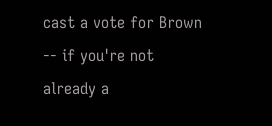cast a vote for Brown -- if you're not already a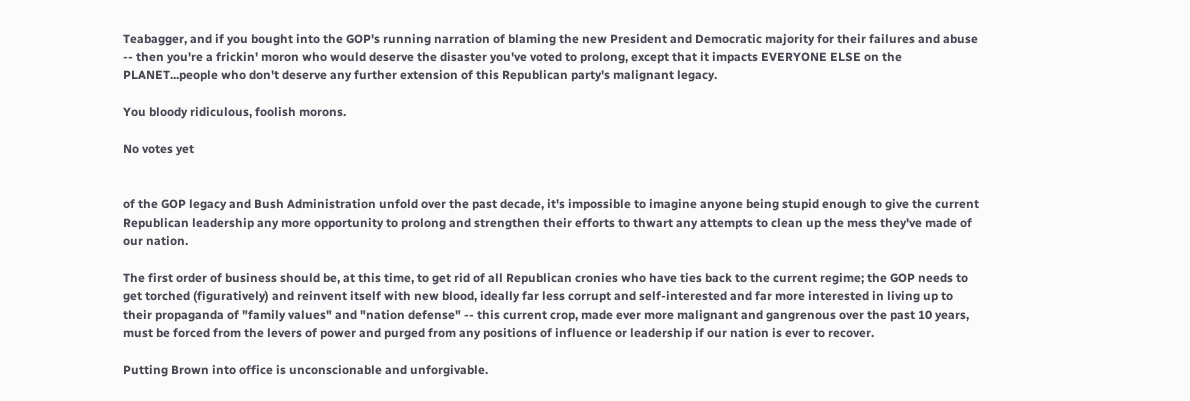Teabagger, and if you bought into the GOP's running narration of blaming the new President and Democratic majority for their failures and abuse -- then you're a frickin' moron who would deserve the disaster you've voted to prolong, except that it impacts EVERYONE ELSE on the PLANET...people who don't deserve any further extension of this Republican party's malignant legacy.

You bloody ridiculous, foolish morons.

No votes yet


of the GOP legacy and Bush Administration unfold over the past decade, it's impossible to imagine anyone being stupid enough to give the current Republican leadership any more opportunity to prolong and strengthen their efforts to thwart any attempts to clean up the mess they've made of our nation.

The first order of business should be, at this time, to get rid of all Republican cronies who have ties back to the current regime; the GOP needs to get torched (figuratively) and reinvent itself with new blood, ideally far less corrupt and self-interested and far more interested in living up to their propaganda of "family values" and "nation defense" -- this current crop, made ever more malignant and gangrenous over the past 10 years, must be forced from the levers of power and purged from any positions of influence or leadership if our nation is ever to recover.

Putting Brown into office is unconscionable and unforgivable.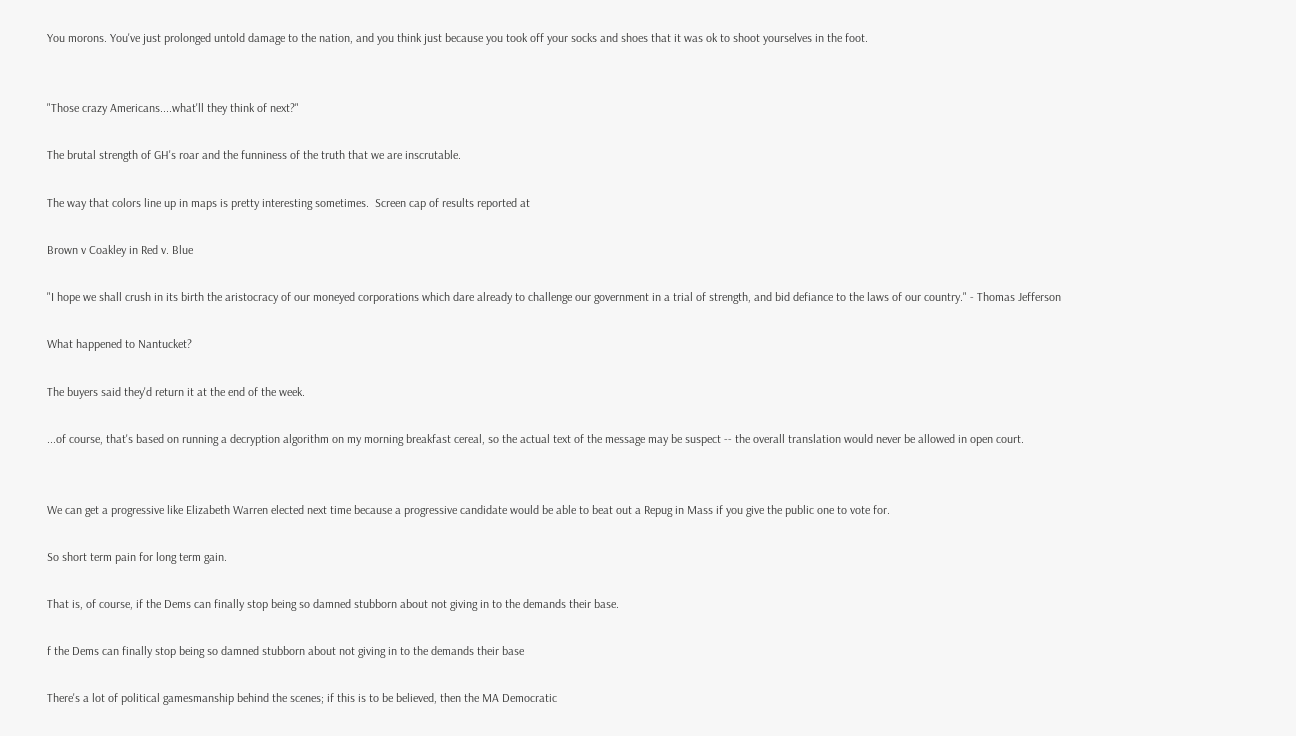You morons. You've just prolonged untold damage to the nation, and you think just because you took off your socks and shoes that it was ok to shoot yourselves in the foot.


"Those crazy Americans....what'll they think of next?"

The brutal strength of GH's roar and the funniness of the truth that we are inscrutable.

The way that colors line up in maps is pretty interesting sometimes.  Screen cap of results reported at

Brown v Coakley in Red v. Blue

"I hope we shall crush in its birth the aristocracy of our moneyed corporations which dare already to challenge our government in a trial of strength, and bid defiance to the laws of our country." - Thomas Jefferson

What happened to Nantucket?

The buyers said they'd return it at the end of the week.

...of course, that's based on running a decryption algorithm on my morning breakfast cereal, so the actual text of the message may be suspect -- the overall translation would never be allowed in open court.


We can get a progressive like Elizabeth Warren elected next time because a progressive candidate would be able to beat out a Repug in Mass if you give the public one to vote for.

So short term pain for long term gain.

That is, of course, if the Dems can finally stop being so damned stubborn about not giving in to the demands their base.

f the Dems can finally stop being so damned stubborn about not giving in to the demands their base

There's a lot of political gamesmanship behind the scenes; if this is to be believed, then the MA Democratic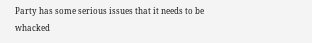Party has some serious issues that it needs to be whacked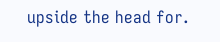upside the head for.